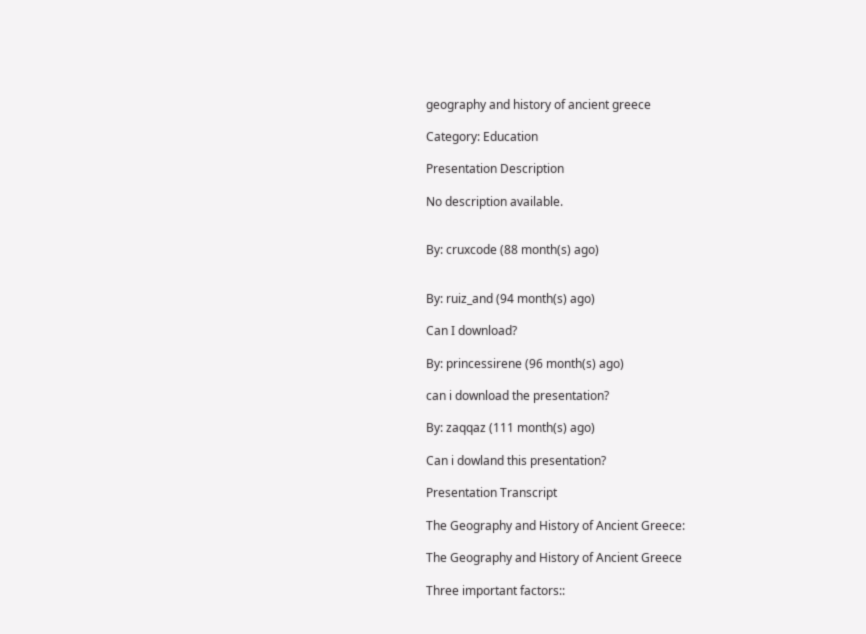geography and history of ancient greece

Category: Education

Presentation Description

No description available.


By: cruxcode (88 month(s) ago)


By: ruiz_and (94 month(s) ago)

Can I download?

By: princessirene (96 month(s) ago)

can i download the presentation?

By: zaqqaz (111 month(s) ago)

Can i dowland this presentation?

Presentation Transcript

The Geography and History of Ancient Greece:

The Geography and History of Ancient Greece

Three important factors::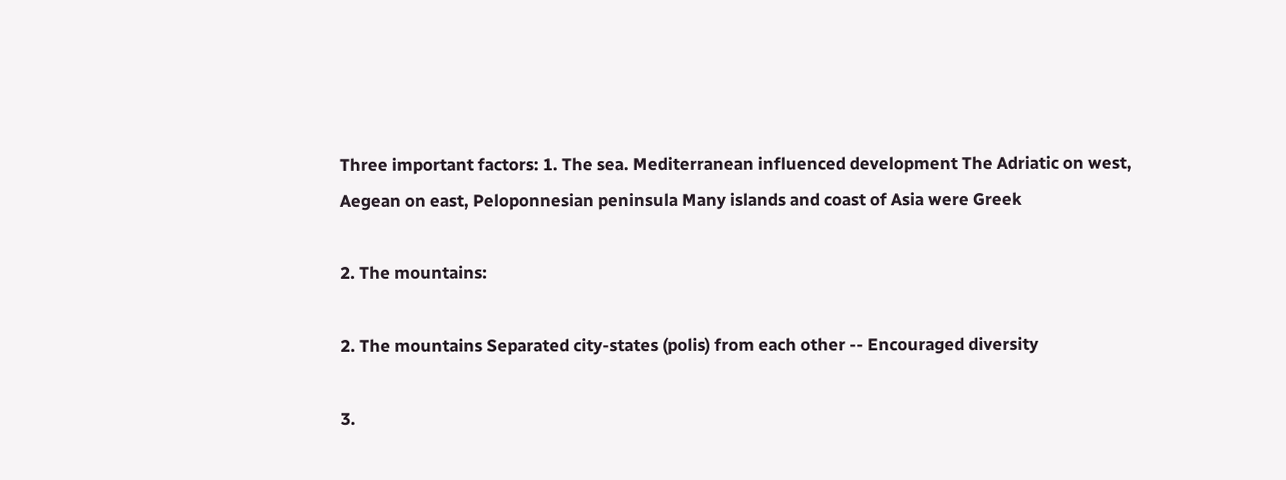Three important factors: 1. The sea. Mediterranean influenced development The Adriatic on west, Aegean on east, Peloponnesian peninsula Many islands and coast of Asia were Greek

2. The mountains:

2. The mountains Separated city-states (polis) from each other -- Encouraged diversity

3.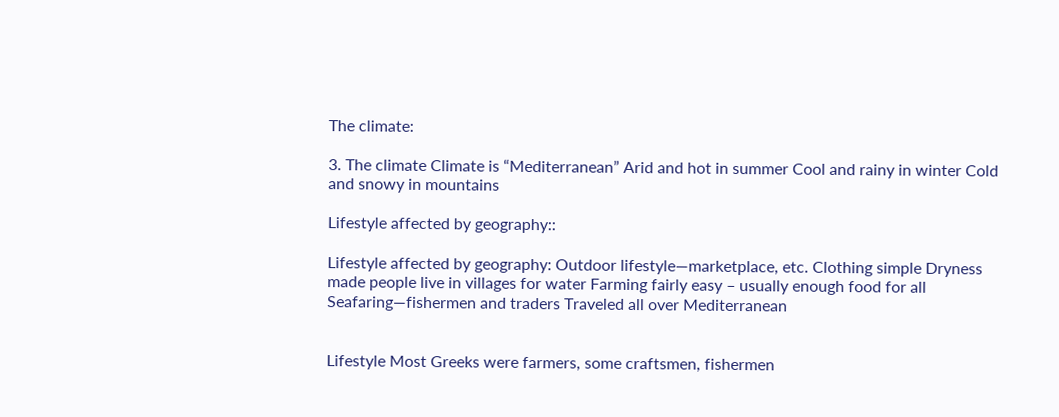The climate:

3. The climate Climate is “Mediterranean” Arid and hot in summer Cool and rainy in winter Cold and snowy in mountains

Lifestyle affected by geography::

Lifestyle affected by geography: Outdoor lifestyle—marketplace, etc. Clothing simple Dryness made people live in villages for water Farming fairly easy – usually enough food for all Seafaring—fishermen and traders Traveled all over Mediterranean


Lifestyle Most Greeks were farmers, some craftsmen, fishermen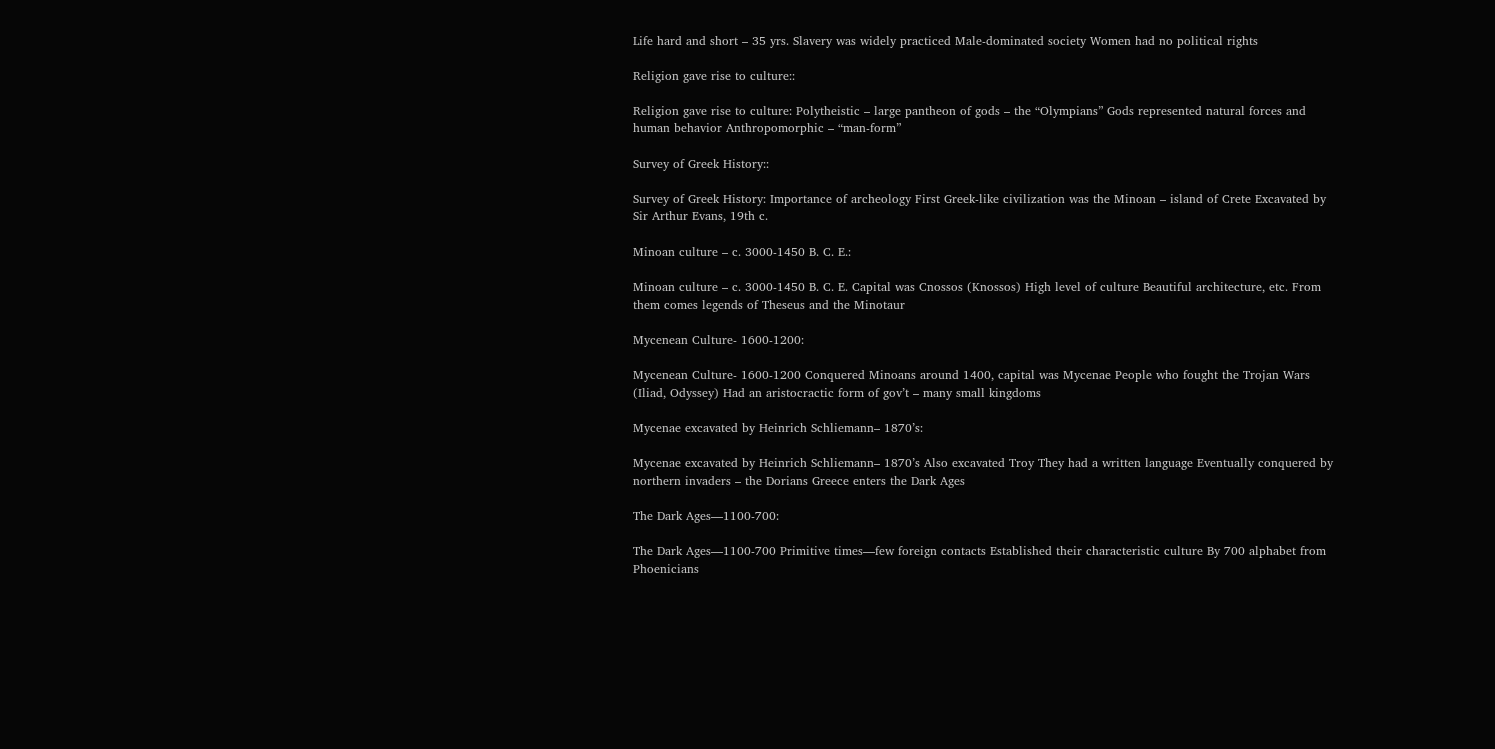Life hard and short – 35 yrs. Slavery was widely practiced Male-dominated society Women had no political rights

Religion gave rise to culture::

Religion gave rise to culture: Polytheistic – large pantheon of gods – the “Olympians” Gods represented natural forces and human behavior Anthropomorphic – “man-form”

Survey of Greek History::

Survey of Greek History: Importance of archeology First Greek-like civilization was the Minoan – island of Crete Excavated by Sir Arthur Evans, 19th c.

Minoan culture – c. 3000-1450 B. C. E.:

Minoan culture – c. 3000-1450 B. C. E. Capital was Cnossos (Knossos) High level of culture Beautiful architecture, etc. From them comes legends of Theseus and the Minotaur

Mycenean Culture- 1600-1200:

Mycenean Culture- 1600-1200 Conquered Minoans around 1400, capital was Mycenae People who fought the Trojan Wars (Iliad, Odyssey) Had an aristocractic form of gov’t – many small kingdoms

Mycenae excavated by Heinrich Schliemann– 1870’s:

Mycenae excavated by Heinrich Schliemann– 1870’s Also excavated Troy They had a written language Eventually conquered by northern invaders – the Dorians Greece enters the Dark Ages

The Dark Ages—1100-700:

The Dark Ages—1100-700 Primitive times—few foreign contacts Established their characteristic culture By 700 alphabet from Phoenicians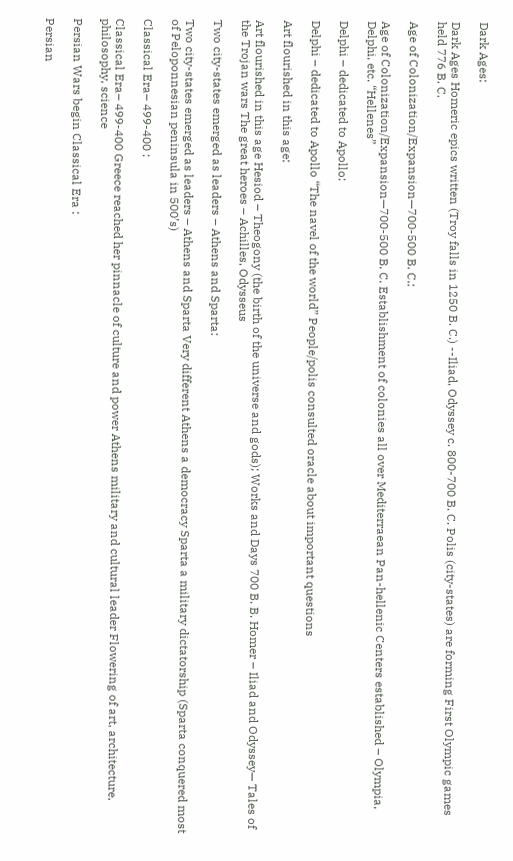Dark Ages:

Dark Ages Homeric epics written (Troy falls in 1250 B. C.) --Iliad, Odyssey c. 800-700 B. C. Polis (city-states) are forming First Olympic games held 776 B. C.

Age of Colonization/Expansion—700-500 B. C.:

Age of Colonization/Expansion—700-500 B. C. Establishment of colonies all over Mediterraean Pan-hellenic Centers established – Olympia, Delphi, etc. “Hellenes”

Delphi – dedicated to Apollo:

Delphi – dedicated to Apollo “The navel of the world” People/polis consulted oracle about important questions

Art flourished in this age:

Art flourished in this age Hesiod – Theogony (the birth of the universe and gods); Works and Days 700 B. B. Homer – Iliad and Odyssey— Tales of the Trojan wars The great heroes – Achilles, Odysseus

Two city-states emerged as leaders – Athens and Sparta:

Two city-states emerged as leaders – Athens and Sparta Very different Athens a democracy Sparta a military dictatorship (Sparta conquered most of Peloponnesian peninsula in 500’s)

Classical Era– 499-400 :

Classical Era– 499-400 Greece reached her pinnacle of culture and power Athens military and cultural leader Flowering of art, architecture, philosophy, science

Persian Wars begin Classical Era :

Persian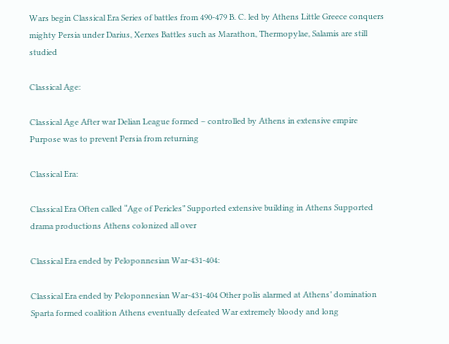Wars begin Classical Era Series of battles from 490-479 B. C. led by Athens Little Greece conquers mighty Persia under Darius, Xerxes Battles such as Marathon, Thermopylae, Salamis are still studied

Classical Age:

Classical Age After war Delian League formed – controlled by Athens in extensive empire Purpose was to prevent Persia from returning

Classical Era:

Classical Era Often called “Age of Pericles” Supported extensive building in Athens Supported drama productions Athens colonized all over

Classical Era ended by Peloponnesian War-431-404:

Classical Era ended by Peloponnesian War-431-404 Other polis alarmed at Athens’ domination Sparta formed coalition Athens eventually defeated War extremely bloody and long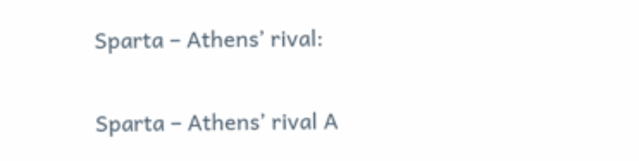Sparta – Athens’ rival:

Sparta – Athens’ rival A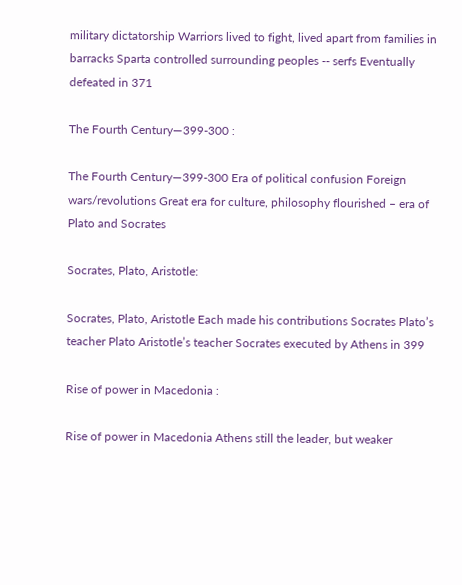military dictatorship Warriors lived to fight, lived apart from families in barracks Sparta controlled surrounding peoples -- serfs Eventually defeated in 371

The Fourth Century—399-300 :

The Fourth Century—399-300 Era of political confusion Foreign wars/revolutions Great era for culture, philosophy flourished – era of Plato and Socrates

Socrates, Plato, Aristotle:

Socrates, Plato, Aristotle Each made his contributions Socrates Plato’s teacher Plato Aristotle’s teacher Socrates executed by Athens in 399

Rise of power in Macedonia :

Rise of power in Macedonia Athens still the leader, but weaker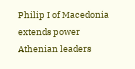Philip I of Macedonia extends power Athenian leaders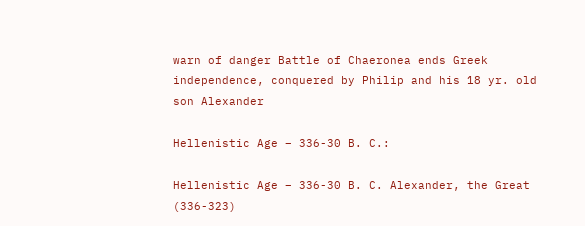warn of danger Battle of Chaeronea ends Greek independence, conquered by Philip and his 18 yr. old son Alexander

Hellenistic Age – 336-30 B. C.:

Hellenistic Age – 336-30 B. C. Alexander, the Great (336-323)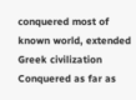conquered most of known world, extended Greek civilization Conquered as far as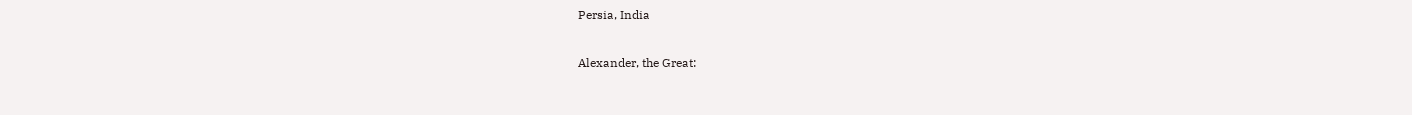Persia, India

Alexander, the Great: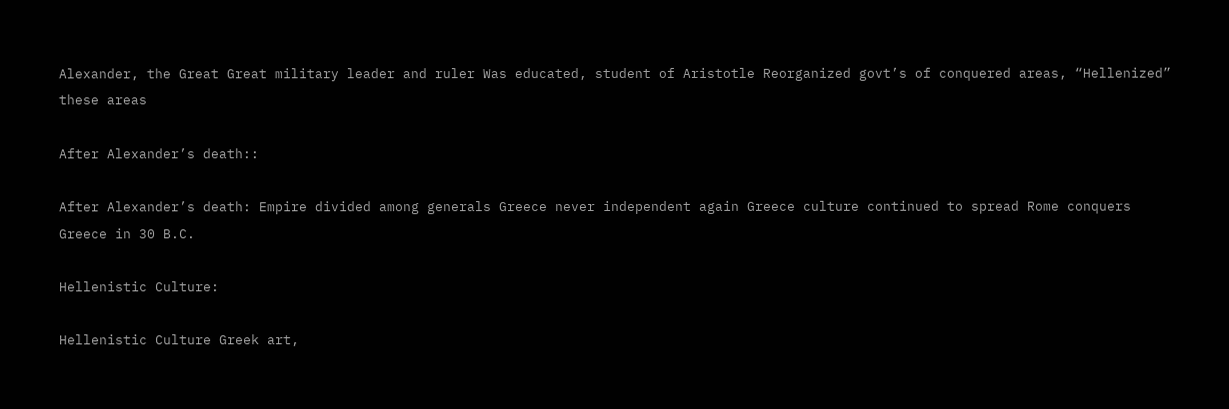Alexander, the Great Great military leader and ruler Was educated, student of Aristotle Reorganized govt’s of conquered areas, “Hellenized” these areas

After Alexander’s death::

After Alexander’s death: Empire divided among generals Greece never independent again Greece culture continued to spread Rome conquers Greece in 30 B.C.

Hellenistic Culture:

Hellenistic Culture Greek art,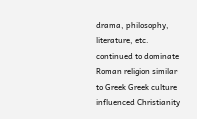drama, philosophy, literature, etc. continued to dominate Roman religion similar to Greek Greek culture influenced Christianity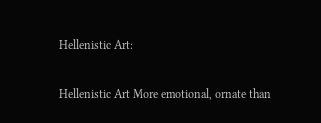Hellenistic Art:

Hellenistic Art More emotional, ornate than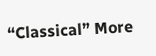“Classical” More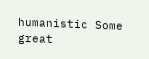humanistic Some great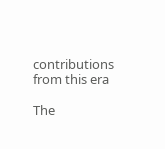contributions from this era

The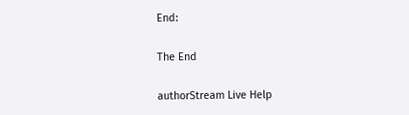End:

The End

authorStream Live Help